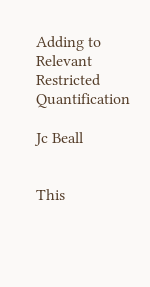Adding to Relevant Restricted Quantification

Jc Beall


This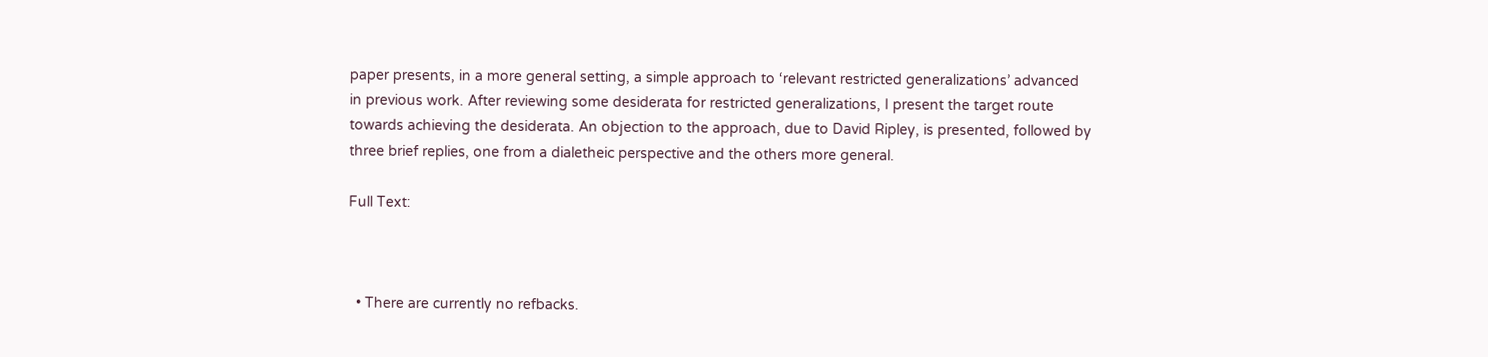paper presents, in a more general setting, a simple approach to ‘relevant restricted generalizations’ advanced in previous work. After reviewing some desiderata for restricted generalizations, I present the target route towards achieving the desiderata. An objection to the approach, due to David Ripley, is presented, followed by three brief replies, one from a dialetheic perspective and the others more general.

Full Text:



  • There are currently no refbacks.